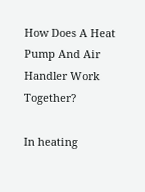How Does A Heat Pump And Air Handler Work Together?

In heating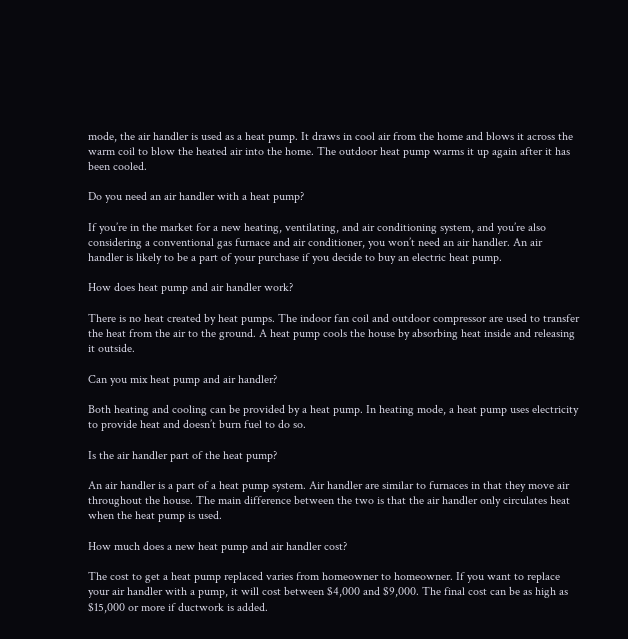mode, the air handler is used as a heat pump. It draws in cool air from the home and blows it across the warm coil to blow the heated air into the home. The outdoor heat pump warms it up again after it has been cooled.

Do you need an air handler with a heat pump?

If you’re in the market for a new heating, ventilating, and air conditioning system, and you’re also considering a conventional gas furnace and air conditioner, you won’t need an air handler. An air handler is likely to be a part of your purchase if you decide to buy an electric heat pump.

How does heat pump and air handler work?

There is no heat created by heat pumps. The indoor fan coil and outdoor compressor are used to transfer the heat from the air to the ground. A heat pump cools the house by absorbing heat inside and releasing it outside.

Can you mix heat pump and air handler?

Both heating and cooling can be provided by a heat pump. In heating mode, a heat pump uses electricity to provide heat and doesn’t burn fuel to do so.

Is the air handler part of the heat pump?

An air handler is a part of a heat pump system. Air handler are similar to furnaces in that they move air throughout the house. The main difference between the two is that the air handler only circulates heat when the heat pump is used.

How much does a new heat pump and air handler cost?

The cost to get a heat pump replaced varies from homeowner to homeowner. If you want to replace your air handler with a pump, it will cost between $4,000 and $9,000. The final cost can be as high as $15,000 or more if ductwork is added.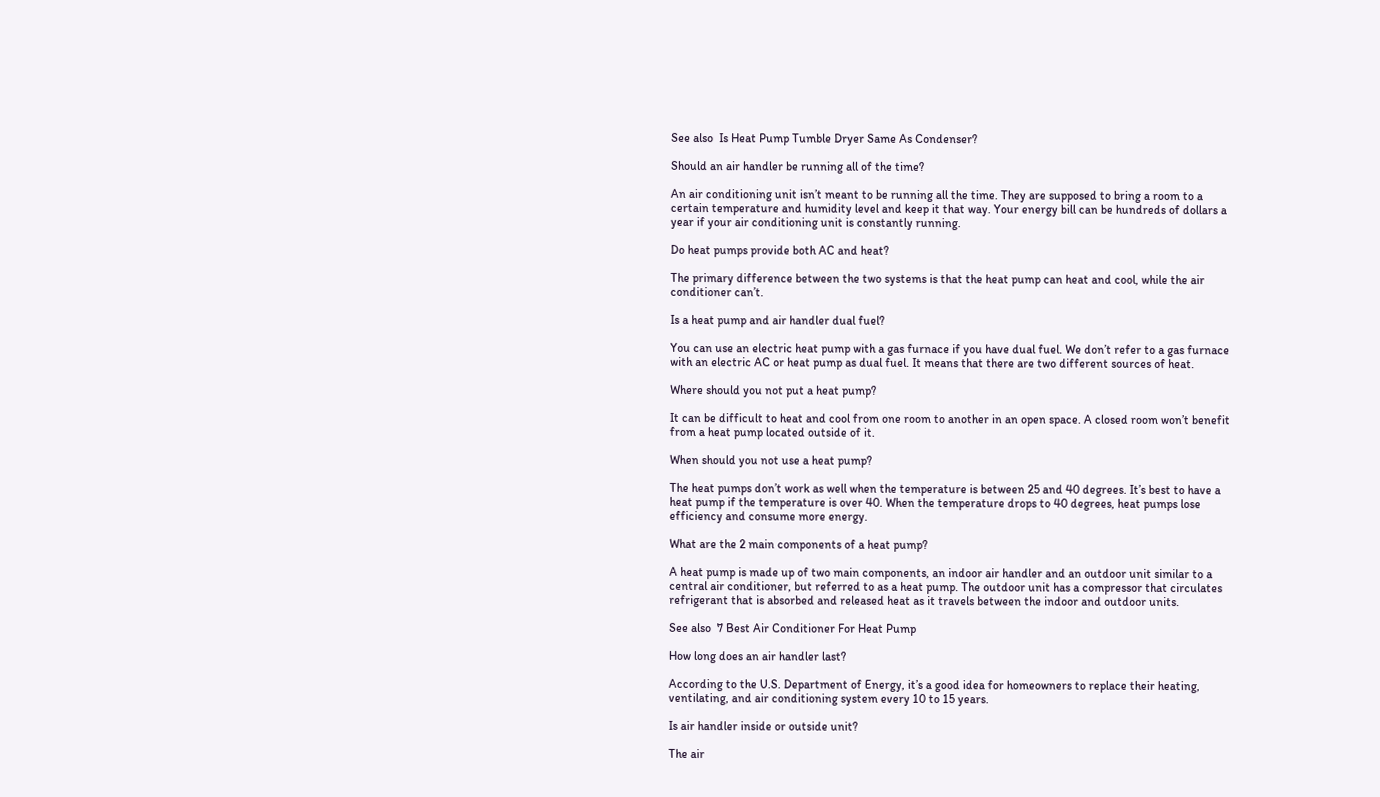See also  Is Heat Pump Tumble Dryer Same As Condenser?

Should an air handler be running all of the time?

An air conditioning unit isn’t meant to be running all the time. They are supposed to bring a room to a certain temperature and humidity level and keep it that way. Your energy bill can be hundreds of dollars a year if your air conditioning unit is constantly running.

Do heat pumps provide both AC and heat?

The primary difference between the two systems is that the heat pump can heat and cool, while the air conditioner can’t.

Is a heat pump and air handler dual fuel?

You can use an electric heat pump with a gas furnace if you have dual fuel. We don’t refer to a gas furnace with an electric AC or heat pump as dual fuel. It means that there are two different sources of heat.

Where should you not put a heat pump?

It can be difficult to heat and cool from one room to another in an open space. A closed room won’t benefit from a heat pump located outside of it.

When should you not use a heat pump?

The heat pumps don’t work as well when the temperature is between 25 and 40 degrees. It’s best to have a heat pump if the temperature is over 40. When the temperature drops to 40 degrees, heat pumps lose efficiency and consume more energy.

What are the 2 main components of a heat pump?

A heat pump is made up of two main components, an indoor air handler and an outdoor unit similar to a central air conditioner, but referred to as a heat pump. The outdoor unit has a compressor that circulates refrigerant that is absorbed and released heat as it travels between the indoor and outdoor units.

See also  7 Best Air Conditioner For Heat Pump

How long does an air handler last?

According to the U.S. Department of Energy, it’s a good idea for homeowners to replace their heating, ventilating, and air conditioning system every 10 to 15 years.

Is air handler inside or outside unit?

The air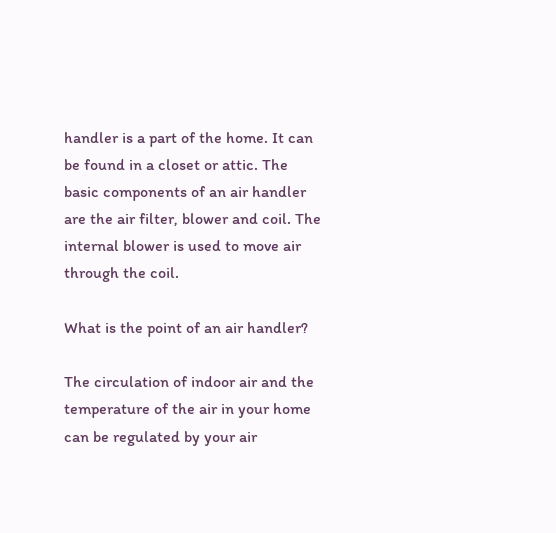handler is a part of the home. It can be found in a closet or attic. The basic components of an air handler are the air filter, blower and coil. The internal blower is used to move air through the coil.

What is the point of an air handler?

The circulation of indoor air and the temperature of the air in your home can be regulated by your air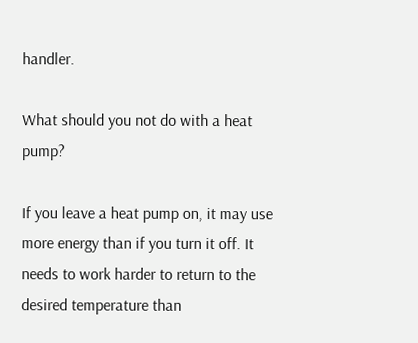handler.

What should you not do with a heat pump?

If you leave a heat pump on, it may use more energy than if you turn it off. It needs to work harder to return to the desired temperature than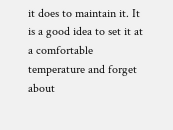it does to maintain it. It is a good idea to set it at a comfortable temperature and forget about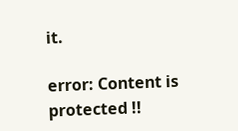it.

error: Content is protected !!